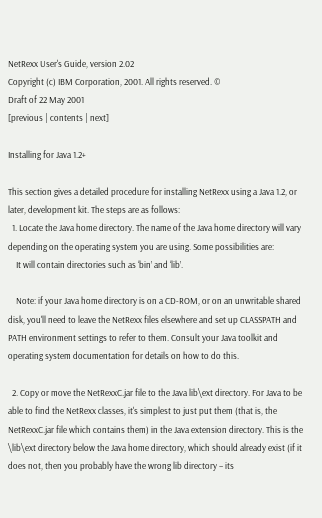NetRexx User's Guide, version 2.02
Copyright (c) IBM Corporation, 2001. All rights reserved. ©
Draft of 22 May 2001
[previous | contents | next]

Installing for Java 1.2+

This section gives a detailed procedure for installing NetRexx using a Java 1.2, or later, development kit. The steps are as follows:
  1. Locate the Java home directory. The name of the Java home directory will vary depending on the operating system you are using. Some possibilities are:
    It will contain directories such as ‘bin’ and ‘lib’.

    Note: if your Java home directory is on a CD-ROM, or on an unwritable shared disk, you'll need to leave the NetRexx files elsewhere and set up CLASSPATH and PATH environment settings to refer to them. Consult your Java toolkit and operating system documentation for details on how to do this.

  2. Copy or move the NetRexxC.jar file to the Java lib\ext directory. For Java to be able to find the NetRexx classes, it's simplest to just put them (that is, the NetRexxC.jar file which contains them) in the Java extension directory. This is the \lib\ext directory below the Java home directory, which should already exist (if it does not, then you probably have the wrong lib directory – its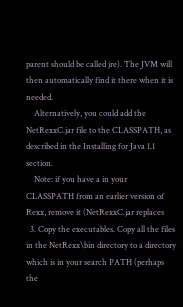parent should be called jre). The JVM will then automatically find it there when it is needed.
    Alternatively, you could add the NetRexxC.jar file to the CLASSPATH, as described in the Installing for Java 1.1 section.
    Note: if you have a in your CLASSPATH from an earlier version of Rexx, remove it (NetRexxC.jar replaces
  3. Copy the executables. Copy all the files in the NetRexx\bin directory to a directory which is in your search PATH (perhaps the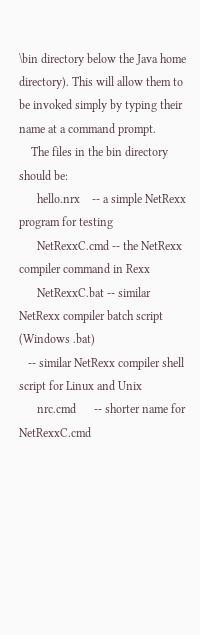\bin directory below the Java home directory). This will allow them to be invoked simply by typing their name at a command prompt.
    The files in the bin directory should be:
      hello.nrx    -- a simple NetRexx program for testing
      NetRexxC.cmd -- the NetRexx compiler command in Rexx
      NetRexxC.bat -- similar NetRexx compiler batch script (Windows .bat)
   -- similar NetRexx compiler shell script for Linux and Unix
      nrc.cmd      -- shorter name for NetRexxC.cmd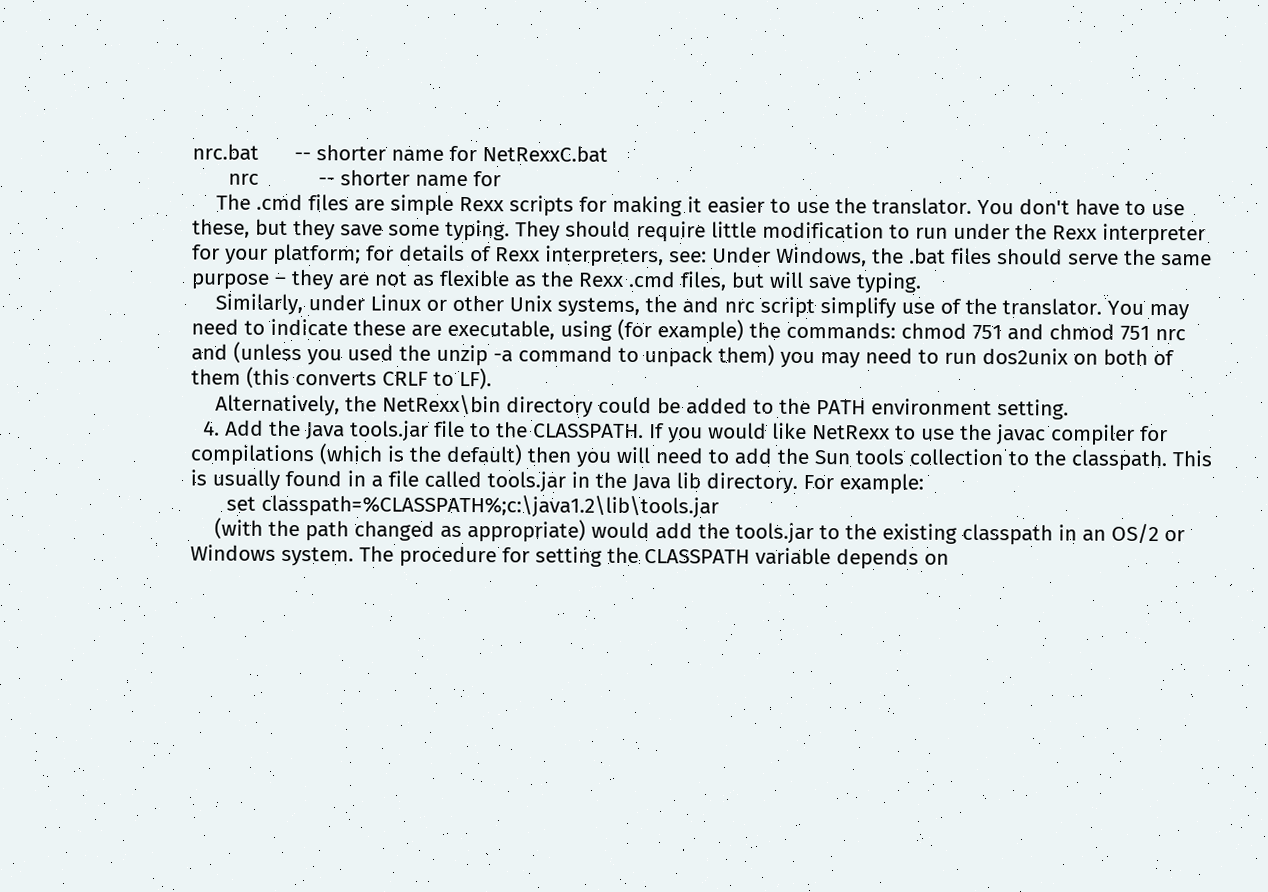nrc.bat      -- shorter name for NetRexxC.bat
      nrc          -- shorter name for
    The .cmd files are simple Rexx scripts for making it easier to use the translator. You don't have to use these, but they save some typing. They should require little modification to run under the Rexx interpreter for your platform; for details of Rexx interpreters, see: Under Windows, the .bat files should serve the same purpose – they are not as flexible as the Rexx .cmd files, but will save typing.
    Similarly, under Linux or other Unix systems, the and nrc script simplify use of the translator. You may need to indicate these are executable, using (for example) the commands: chmod 751 and chmod 751 nrc and (unless you used the unzip -a command to unpack them) you may need to run dos2unix on both of them (this converts CRLF to LF).
    Alternatively, the NetRexx\bin directory could be added to the PATH environment setting.
  4. Add the Java tools.jar file to the CLASSPATH. If you would like NetRexx to use the javac compiler for compilations (which is the default) then you will need to add the Sun tools collection to the classpath. This is usually found in a file called tools.jar in the Java lib directory. For example:
      set classpath=%CLASSPATH%;c:\java1.2\lib\tools.jar
    (with the path changed as appropriate) would add the tools.jar to the existing classpath in an OS/2 or Windows system. The procedure for setting the CLASSPATH variable depends on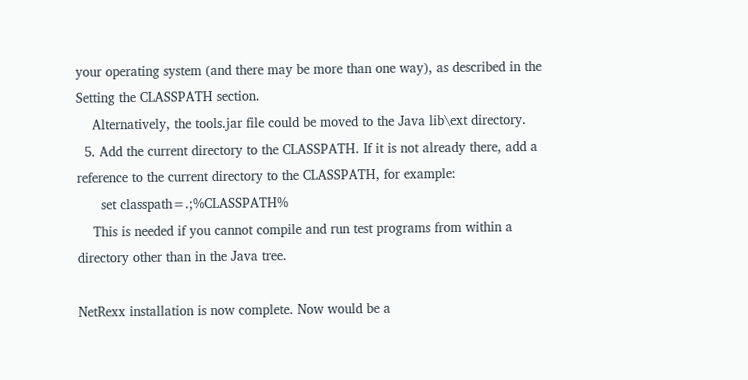your operating system (and there may be more than one way), as described in the Setting the CLASSPATH section.
    Alternatively, the tools.jar file could be moved to the Java lib\ext directory.
  5. Add the current directory to the CLASSPATH. If it is not already there, add a reference to the current directory to the CLASSPATH, for example:
      set classpath=.;%CLASSPATH%
    This is needed if you cannot compile and run test programs from within a directory other than in the Java tree.

NetRexx installation is now complete. Now would be a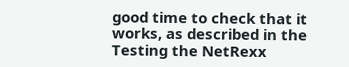good time to check that it works, as described in the Testing the NetRexx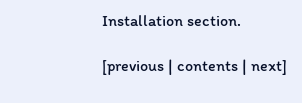Installation section.

[previous | contents | next]